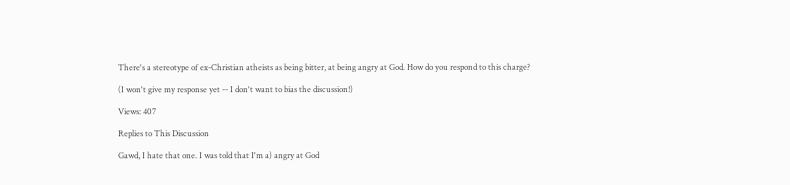There's a stereotype of ex-Christian atheists as being bitter, at being angry at God. How do you respond to this charge?

(I won't give my response yet -- I don't want to bias the discussion!)

Views: 407

Replies to This Discussion

Gawd, I hate that one. I was told that I'm a) angry at God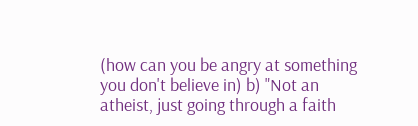(how can you be angry at something you don't believe in) b) "Not an atheist, just going through a faith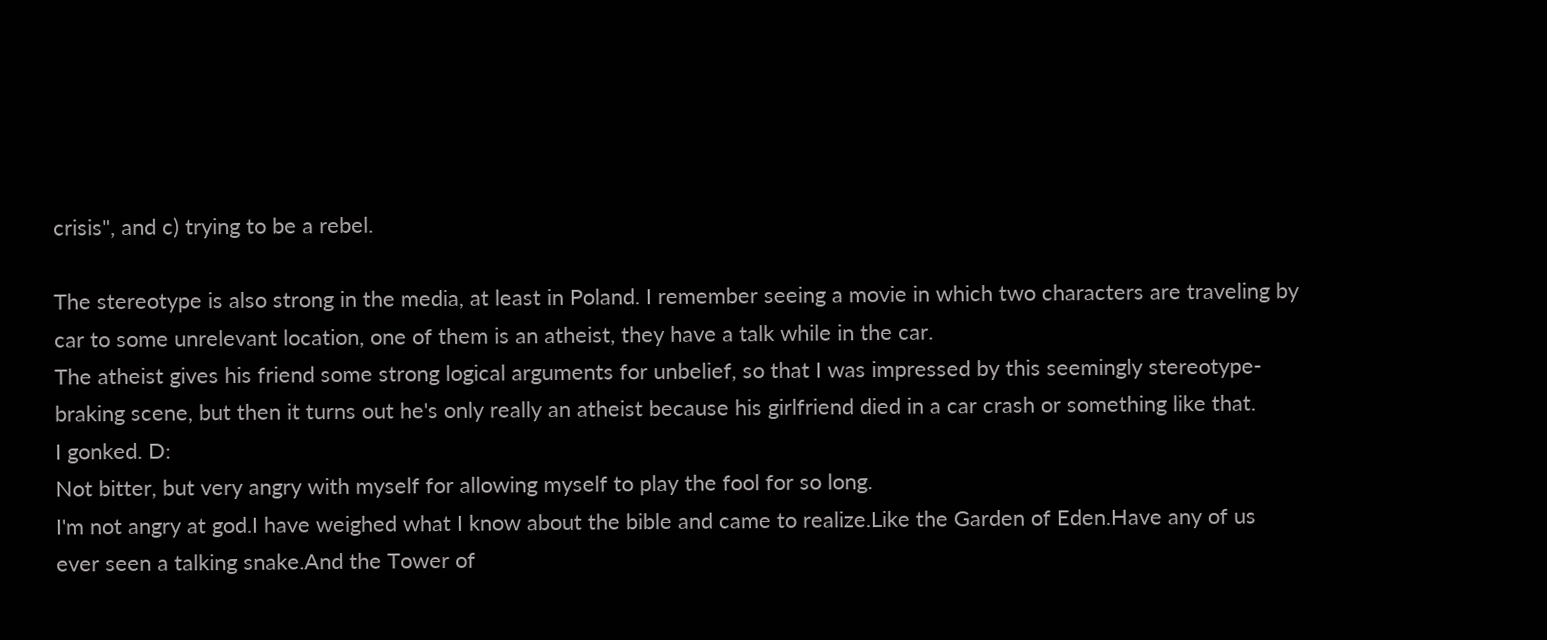crisis", and c) trying to be a rebel.

The stereotype is also strong in the media, at least in Poland. I remember seeing a movie in which two characters are traveling by car to some unrelevant location, one of them is an atheist, they have a talk while in the car.
The atheist gives his friend some strong logical arguments for unbelief, so that I was impressed by this seemingly stereotype-braking scene, but then it turns out he's only really an atheist because his girlfriend died in a car crash or something like that.
I gonked. D:
Not bitter, but very angry with myself for allowing myself to play the fool for so long.
I'm not angry at god.I have weighed what I know about the bible and came to realize.Like the Garden of Eden.Have any of us ever seen a talking snake.And the Tower of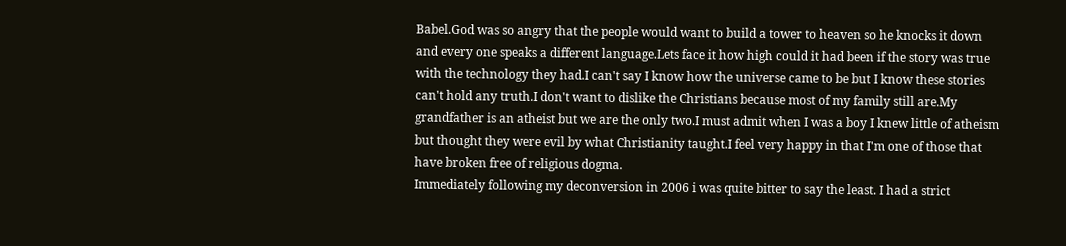Babel.God was so angry that the people would want to build a tower to heaven so he knocks it down and every one speaks a different language.Lets face it how high could it had been if the story was true with the technology they had.I can't say I know how the universe came to be but I know these stories can't hold any truth.I don't want to dislike the Christians because most of my family still are.My grandfather is an atheist but we are the only two.I must admit when I was a boy I knew little of atheism but thought they were evil by what Christianity taught.I feel very happy in that I'm one of those that have broken free of religious dogma.
Immediately following my deconversion in 2006 i was quite bitter to say the least. I had a strict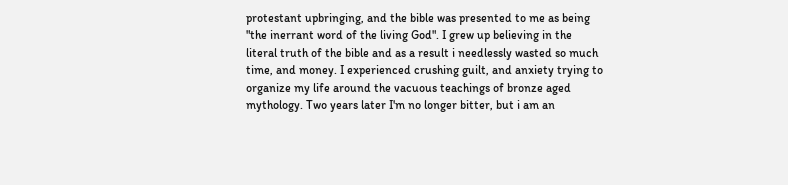protestant upbringing, and the bible was presented to me as being "the inerrant word of the living God". I grew up believing in the literal truth of the bible and as a result i needlessly wasted so much time, and money. I experienced crushing guilt, and anxiety trying to organize my life around the vacuous teachings of bronze aged mythology. Two years later I'm no longer bitter, but i am an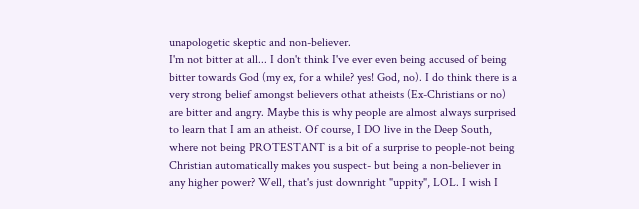unapologetic skeptic and non-believer.
I'm not bitter at all... I don't think I've ever even being accused of being bitter towards God (my ex, for a while? yes! God, no). I do think there is a very strong belief amongst believers othat atheists (Ex-Christians or no) are bitter and angry. Maybe this is why people are almost always surprised to learn that I am an atheist. Of course, I DO live in the Deep South, where not being PROTESTANT is a bit of a surprise to people-not being Christian automatically makes you suspect- but being a non-believer in any higher power? Well, that's just downright "uppity", LOL. I wish I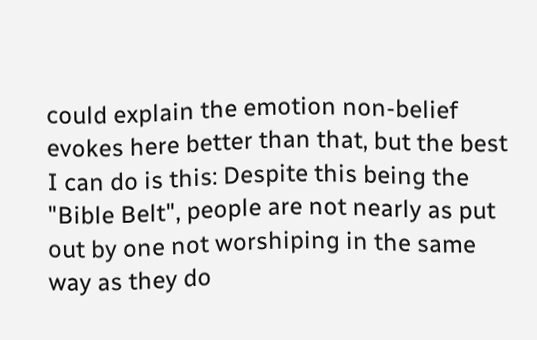could explain the emotion non-belief evokes here better than that, but the best I can do is this: Despite this being the "Bible Belt", people are not nearly as put out by one not worshiping in the same way as they do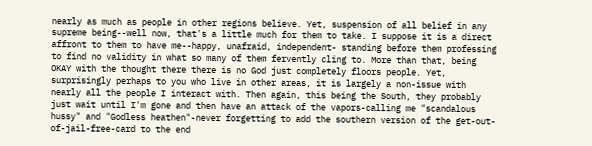nearly as much as people in other regions believe. Yet, suspension of all belief in any supreme being--well now, that's a little much for them to take. I suppose it is a direct affront to them to have me--happy, unafraid, independent- standing before them professing to find no validity in what so many of them fervently cling to. More than that, being OKAY with the thought there there is no God just completely floors people. Yet, surprisingly perhaps to you who live in other areas, it is largely a non-issue with nearly all the people I interact with. Then again, this being the South, they probably just wait until I'm gone and then have an attack of the vapors-calling me "scandalous hussy" and "Godless heathen"-never forgetting to add the southern version of the get-out-of-jail-free-card to the end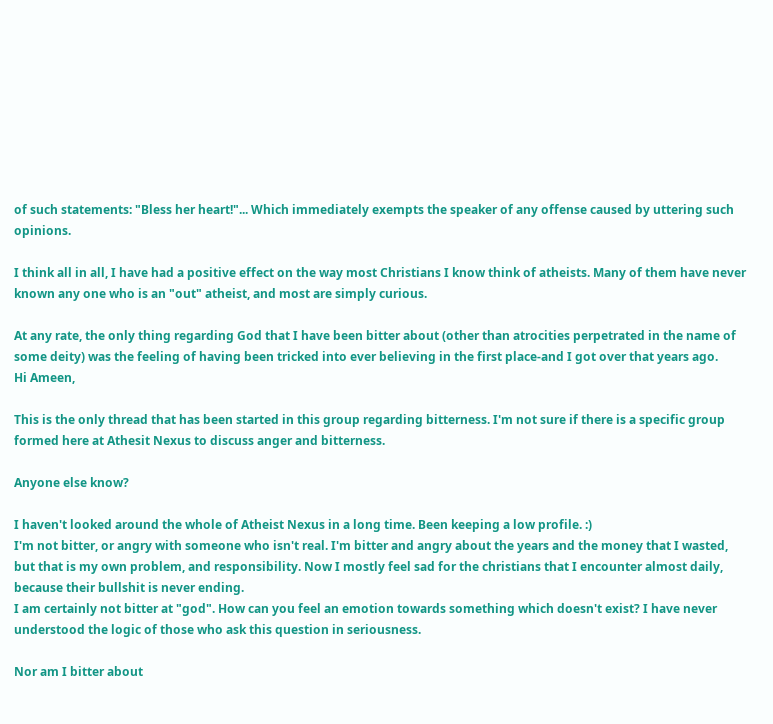of such statements: "Bless her heart!"... Which immediately exempts the speaker of any offense caused by uttering such opinions.

I think all in all, I have had a positive effect on the way most Christians I know think of atheists. Many of them have never known any one who is an "out" atheist, and most are simply curious.

At any rate, the only thing regarding God that I have been bitter about (other than atrocities perpetrated in the name of some deity) was the feeling of having been tricked into ever believing in the first place-and I got over that years ago.
Hi Ameen,

This is the only thread that has been started in this group regarding bitterness. I'm not sure if there is a specific group formed here at Athesit Nexus to discuss anger and bitterness.

Anyone else know?

I haven't looked around the whole of Atheist Nexus in a long time. Been keeping a low profile. :)
I'm not bitter, or angry with someone who isn't real. I'm bitter and angry about the years and the money that I wasted, but that is my own problem, and responsibility. Now I mostly feel sad for the christians that I encounter almost daily, because their bullshit is never ending.
I am certainly not bitter at "god". How can you feel an emotion towards something which doesn't exist? I have never understood the logic of those who ask this question in seriousness.

Nor am I bitter about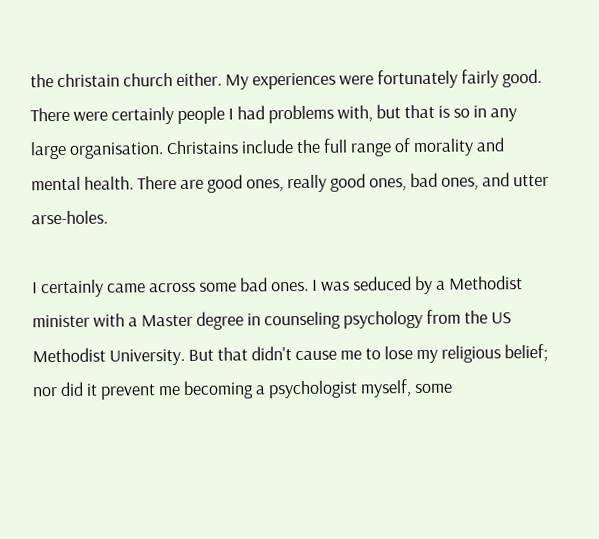the christain church either. My experiences were fortunately fairly good. There were certainly people I had problems with, but that is so in any large organisation. Christains include the full range of morality and mental health. There are good ones, really good ones, bad ones, and utter arse-holes.

I certainly came across some bad ones. I was seduced by a Methodist minister with a Master degree in counseling psychology from the US Methodist University. But that didn't cause me to lose my religious belief; nor did it prevent me becoming a psychologist myself, some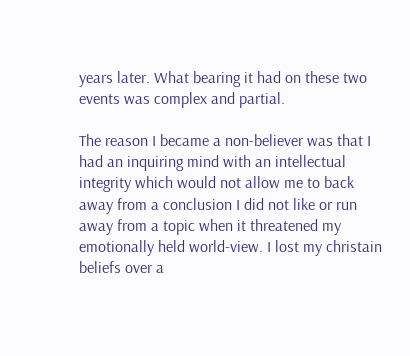years later. What bearing it had on these two events was complex and partial.

The reason I became a non-believer was that I had an inquiring mind with an intellectual integrity which would not allow me to back away from a conclusion I did not like or run away from a topic when it threatened my emotionally held world-view. I lost my christain beliefs over a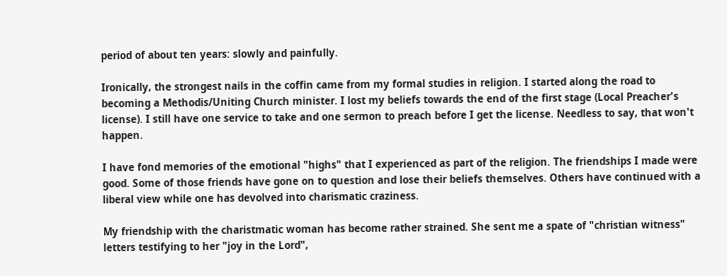period of about ten years: slowly and painfully.

Ironically, the strongest nails in the coffin came from my formal studies in religion. I started along the road to becoming a Methodis/Uniting Church minister. I lost my beliefs towards the end of the first stage (Local Preacher's license). I still have one service to take and one sermon to preach before I get the license. Needless to say, that won't happen.

I have fond memories of the emotional "highs" that I experienced as part of the religion. The friendships I made were good. Some of those friends have gone on to question and lose their beliefs themselves. Others have continued with a liberal view while one has devolved into charismatic craziness.

My friendship with the charistmatic woman has become rather strained. She sent me a spate of "christian witness" letters testifying to her "joy in the Lord",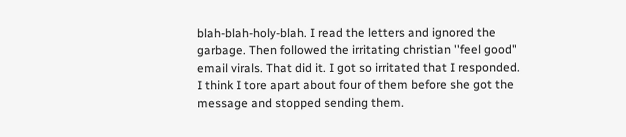blah-blah-holy-blah. I read the letters and ignored the garbage. Then followed the irritating christian ''feel good" email virals. That did it. I got so irritated that I responded. I think I tore apart about four of them before she got the message and stopped sending them.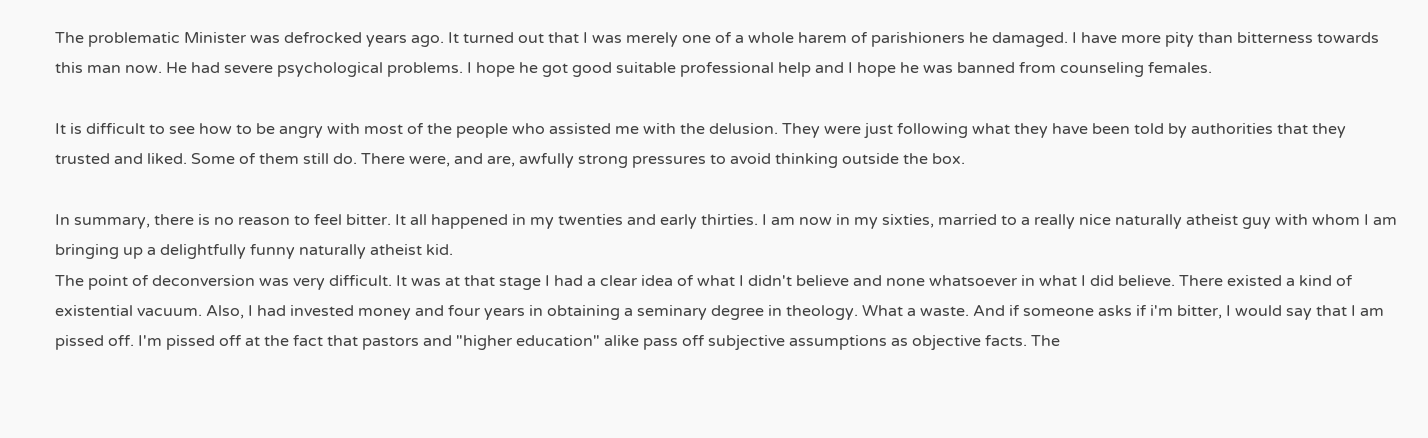The problematic Minister was defrocked years ago. It turned out that I was merely one of a whole harem of parishioners he damaged. I have more pity than bitterness towards this man now. He had severe psychological problems. I hope he got good suitable professional help and I hope he was banned from counseling females.

It is difficult to see how to be angry with most of the people who assisted me with the delusion. They were just following what they have been told by authorities that they trusted and liked. Some of them still do. There were, and are, awfully strong pressures to avoid thinking outside the box.

In summary, there is no reason to feel bitter. It all happened in my twenties and early thirties. I am now in my sixties, married to a really nice naturally atheist guy with whom I am bringing up a delightfully funny naturally atheist kid.
The point of deconversion was very difficult. It was at that stage I had a clear idea of what I didn't believe and none whatsoever in what I did believe. There existed a kind of existential vacuum. Also, I had invested money and four years in obtaining a seminary degree in theology. What a waste. And if someone asks if i'm bitter, I would say that I am pissed off. I'm pissed off at the fact that pastors and "higher education" alike pass off subjective assumptions as objective facts. The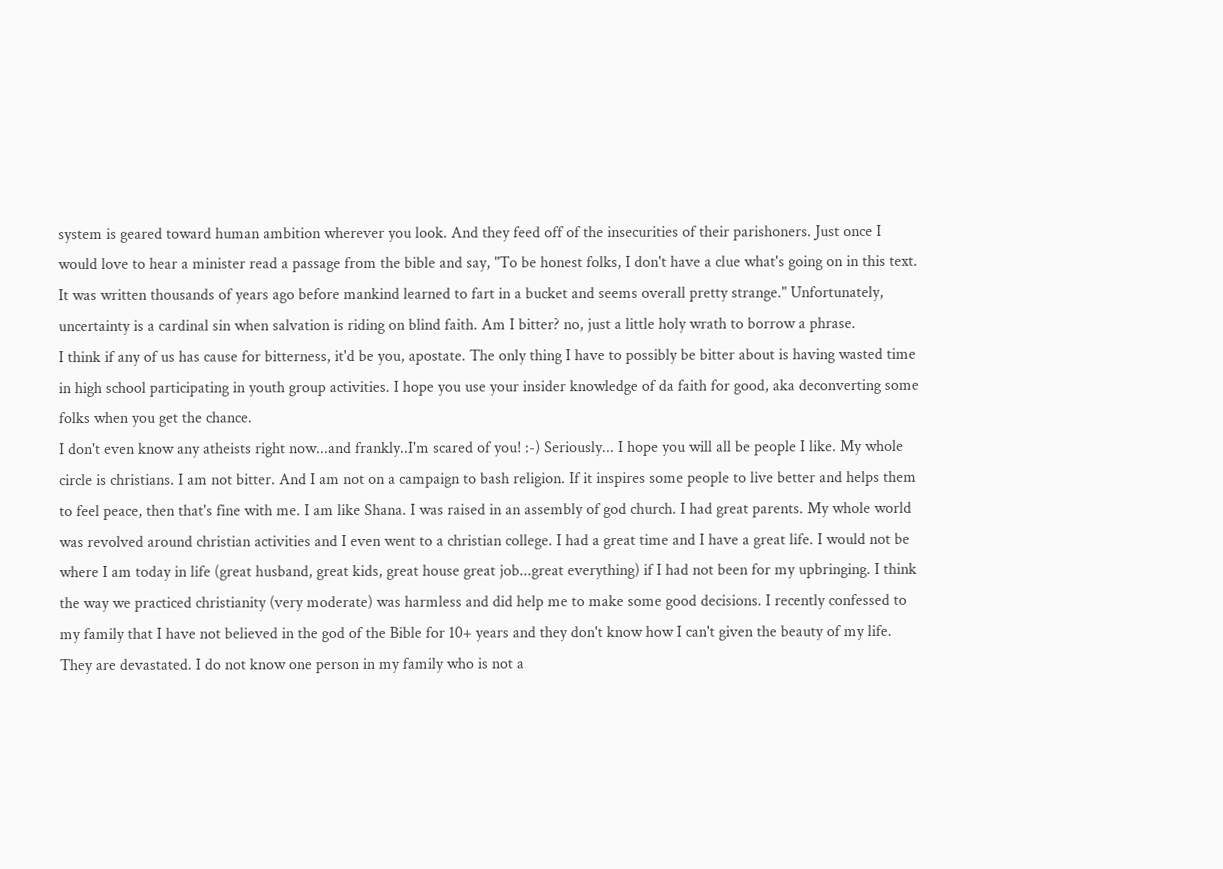system is geared toward human ambition wherever you look. And they feed off of the insecurities of their parishoners. Just once I would love to hear a minister read a passage from the bible and say, "To be honest folks, I don't have a clue what's going on in this text. It was written thousands of years ago before mankind learned to fart in a bucket and seems overall pretty strange." Unfortunately, uncertainty is a cardinal sin when salvation is riding on blind faith. Am I bitter? no, just a little holy wrath to borrow a phrase.
I think if any of us has cause for bitterness, it'd be you, apostate. The only thing I have to possibly be bitter about is having wasted time in high school participating in youth group activities. I hope you use your insider knowledge of da faith for good, aka deconverting some folks when you get the chance.
I don't even know any atheists right now...and frankly..I'm scared of you! :-) Seriously... I hope you will all be people I like. My whole circle is christians. I am not bitter. And I am not on a campaign to bash religion. If it inspires some people to live better and helps them to feel peace, then that's fine with me. I am like Shana. I was raised in an assembly of god church. I had great parents. My whole world was revolved around christian activities and I even went to a christian college. I had a great time and I have a great life. I would not be where I am today in life (great husband, great kids, great house great job...great everything) if I had not been for my upbringing. I think the way we practiced christianity (very moderate) was harmless and did help me to make some good decisions. I recently confessed to my family that I have not believed in the god of the Bible for 10+ years and they don't know how I can't given the beauty of my life. They are devastated. I do not know one person in my family who is not a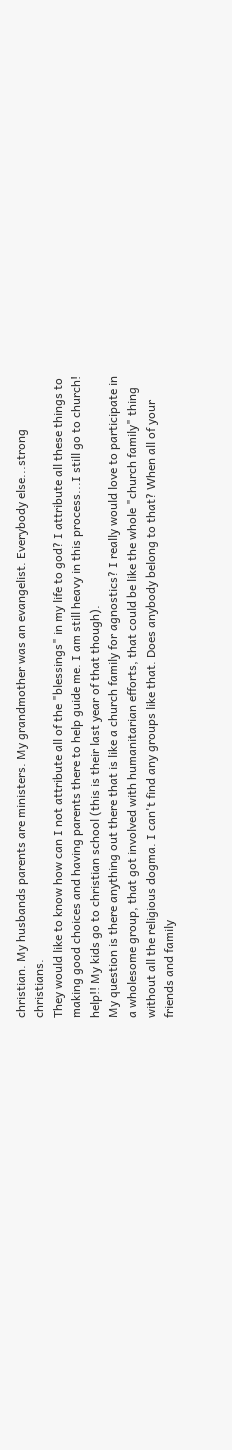christian. My husbands parents are ministers. My grandmother was an evangelist. Everybody else...strong christians.
They would like to know how can I not attribute all of the "blessings" in my life to god? I attribute all these things to making good choices and having parents there to help guide me. I am still heavy in this process...I still go to church! help!! My kids go to christian school (this is their last year of that though).
My question is there anything out there that is like a church family for agnostics? I really would love to participate in a wholesome group, that got involved with humanitarian efforts, that could be like the whole "church family" thing without all the religious dogma. I can't find any groups like that. Does anybody belong to that? When all of your friends and family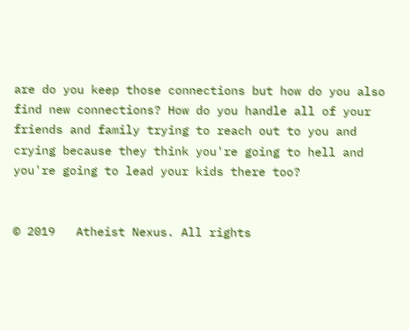are do you keep those connections but how do you also find new connections? How do you handle all of your friends and family trying to reach out to you and crying because they think you're going to hell and you're going to lead your kids there too?


© 2019   Atheist Nexus. All rights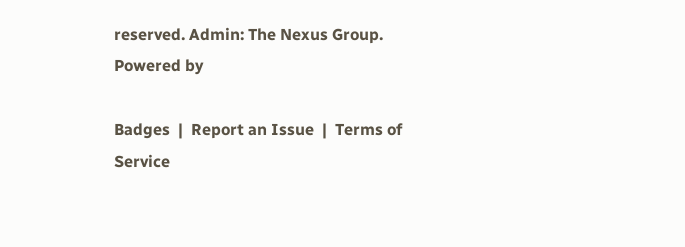reserved. Admin: The Nexus Group.   Powered by

Badges  |  Report an Issue  |  Terms of Service